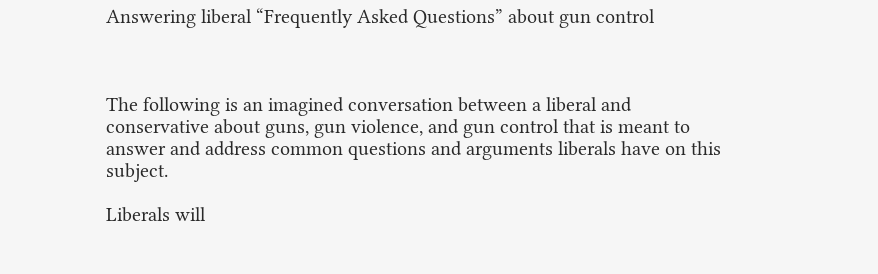Answering liberal “Frequently Asked Questions” about gun control



The following is an imagined conversation between a liberal and conservative about guns, gun violence, and gun control that is meant to answer and address common questions and arguments liberals have on this subject.

Liberals will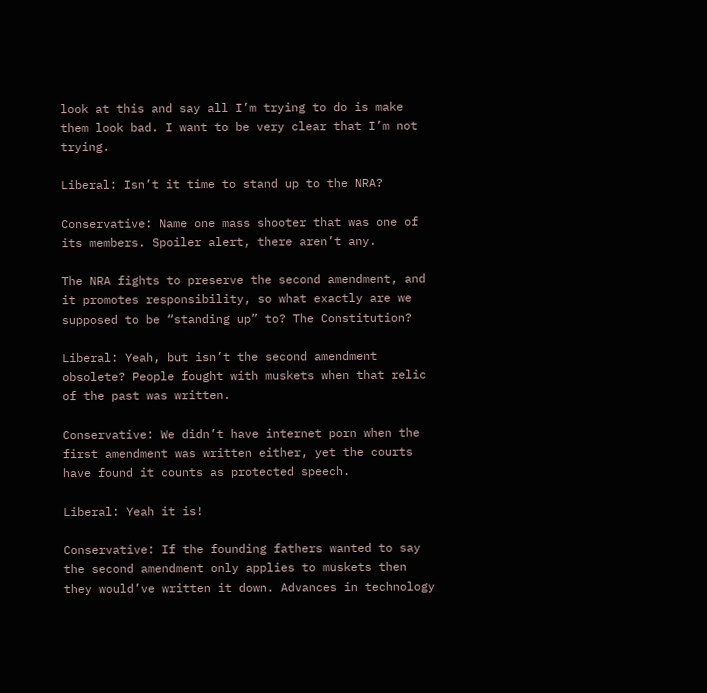look at this and say all I’m trying to do is make them look bad. I want to be very clear that I’m not trying.

Liberal: Isn’t it time to stand up to the NRA?

Conservative: Name one mass shooter that was one of its members. Spoiler alert, there aren’t any.

The NRA fights to preserve the second amendment, and it promotes responsibility, so what exactly are we supposed to be “standing up” to? The Constitution?

Liberal: Yeah, but isn’t the second amendment obsolete? People fought with muskets when that relic of the past was written.

Conservative: We didn’t have internet porn when the first amendment was written either, yet the courts have found it counts as protected speech.

Liberal: Yeah it is!

Conservative: If the founding fathers wanted to say the second amendment only applies to muskets then they would’ve written it down. Advances in technology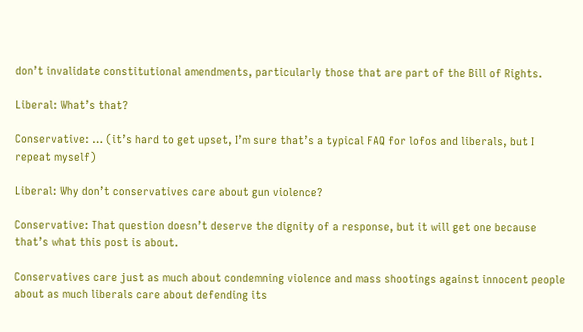don’t invalidate constitutional amendments, particularly those that are part of the Bill of Rights.

Liberal: What’s that?

Conservative: … (it’s hard to get upset, I’m sure that’s a typical FAQ for lofos and liberals, but I repeat myself)

Liberal: Why don’t conservatives care about gun violence?

Conservative: That question doesn’t deserve the dignity of a response, but it will get one because that’s what this post is about.

Conservatives care just as much about condemning violence and mass shootings against innocent people about as much liberals care about defending its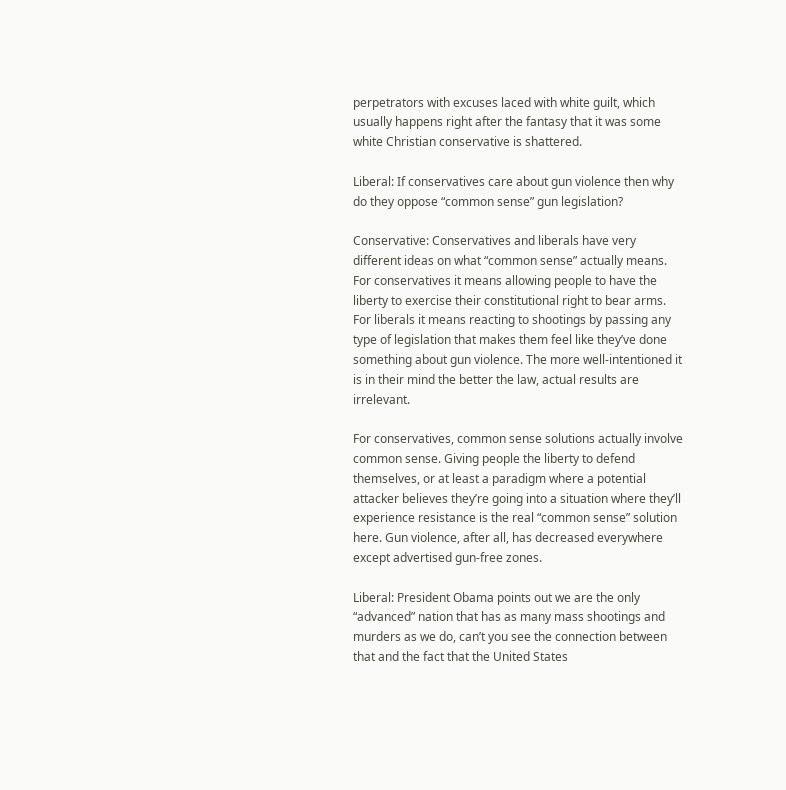perpetrators with excuses laced with white guilt, which usually happens right after the fantasy that it was some white Christian conservative is shattered.

Liberal: If conservatives care about gun violence then why do they oppose “common sense” gun legislation?

Conservative: Conservatives and liberals have very different ideas on what “common sense” actually means. For conservatives it means allowing people to have the liberty to exercise their constitutional right to bear arms. For liberals it means reacting to shootings by passing any type of legislation that makes them feel like they’ve done something about gun violence. The more well-intentioned it is in their mind the better the law, actual results are irrelevant.

For conservatives, common sense solutions actually involve common sense. Giving people the liberty to defend themselves, or at least a paradigm where a potential attacker believes they’re going into a situation where they’ll experience resistance is the real “common sense” solution here. Gun violence, after all, has decreased everywhere except advertised gun-free zones.

Liberal: President Obama points out we are the only “advanced” nation that has as many mass shootings and murders as we do, can’t you see the connection between that and the fact that the United States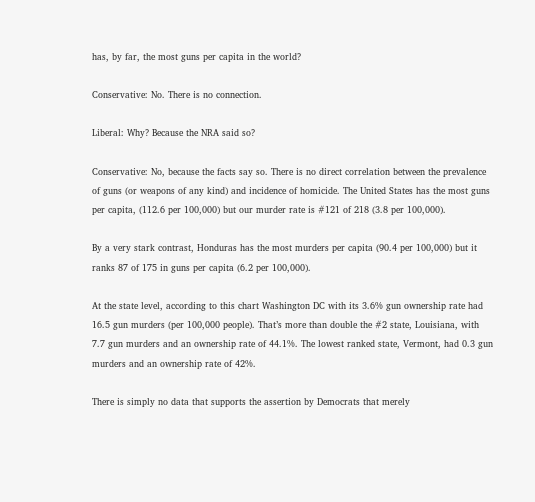has, by far, the most guns per capita in the world?

Conservative: No. There is no connection.

Liberal: Why? Because the NRA said so?

Conservative: No, because the facts say so. There is no direct correlation between the prevalence of guns (or weapons of any kind) and incidence of homicide. The United States has the most guns per capita, (112.6 per 100,000) but our murder rate is #121 of 218 (3.8 per 100,000).

By a very stark contrast, Honduras has the most murders per capita (90.4 per 100,000) but it ranks 87 of 175 in guns per capita (6.2 per 100,000).

At the state level, according to this chart Washington DC with its 3.6% gun ownership rate had 16.5 gun murders (per 100,000 people). That’s more than double the #2 state, Louisiana, with 7.7 gun murders and an ownership rate of 44.1%. The lowest ranked state, Vermont, had 0.3 gun murders and an ownership rate of 42%.

There is simply no data that supports the assertion by Democrats that merely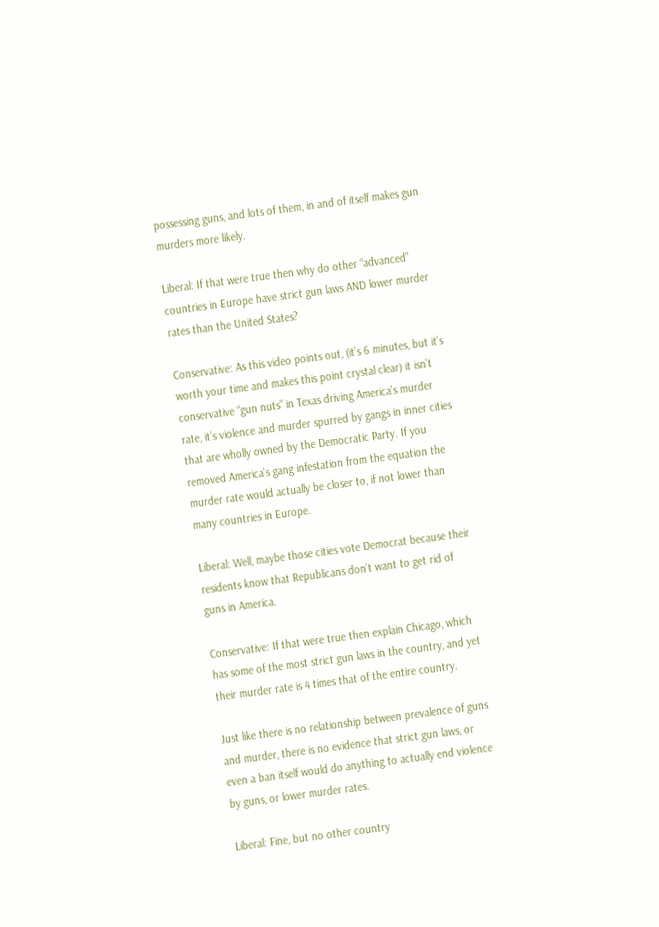possessing guns, and lots of them, in and of itself makes gun murders more likely.

Liberal: If that were true then why do other “advanced” countries in Europe have strict gun laws AND lower murder rates than the United States?

Conservative: As this video points out, (it’s 6 minutes, but it’s worth your time and makes this point crystal clear) it isn’t conservative “gun nuts” in Texas driving America’s murder rate, it’s violence and murder spurred by gangs in inner cities that are wholly owned by the Democratic Party. If you removed America’s gang infestation from the equation the murder rate would actually be closer to, if not lower than many countries in Europe.

Liberal: Well, maybe those cities vote Democrat because their residents know that Republicans don’t want to get rid of guns in America.

Conservative: If that were true then explain Chicago, which has some of the most strict gun laws in the country, and yet their murder rate is 4 times that of the entire country.

Just like there is no relationship between prevalence of guns and murder, there is no evidence that strict gun laws, or even a ban itself would do anything to actually end violence by guns, or lower murder rates.

Liberal: Fine, but no other country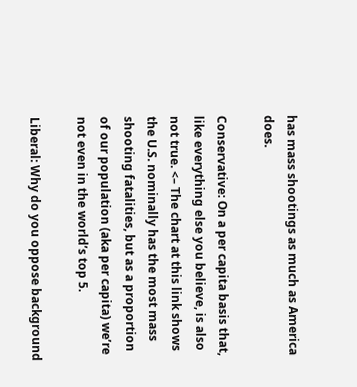has mass shootings as much as America does.

Conservative: On a per capita basis that, like everything else you believe, is also not true. <– The chart at this link shows the U.S. nominally has the most mass shooting fatalities, but as a proportion of our population (aka per capita) we’re not even in the world’s top 5.

Liberal: Why do you oppose background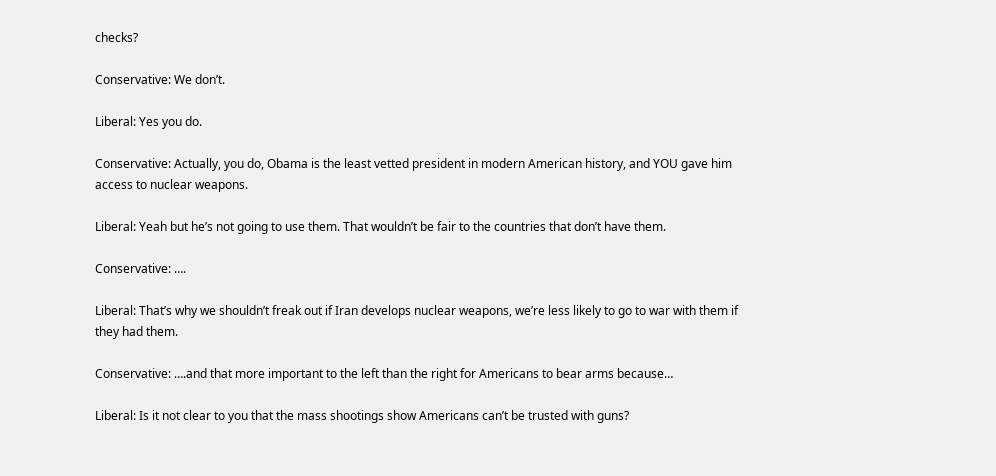checks?

Conservative: We don’t.

Liberal: Yes you do.

Conservative: Actually, you do, Obama is the least vetted president in modern American history, and YOU gave him access to nuclear weapons.

Liberal: Yeah but he’s not going to use them. That wouldn’t be fair to the countries that don’t have them.

Conservative: ….

Liberal: That’s why we shouldn’t freak out if Iran develops nuclear weapons, we’re less likely to go to war with them if they had them.

Conservative: ….and that more important to the left than the right for Americans to bear arms because…

Liberal: Is it not clear to you that the mass shootings show Americans can’t be trusted with guns?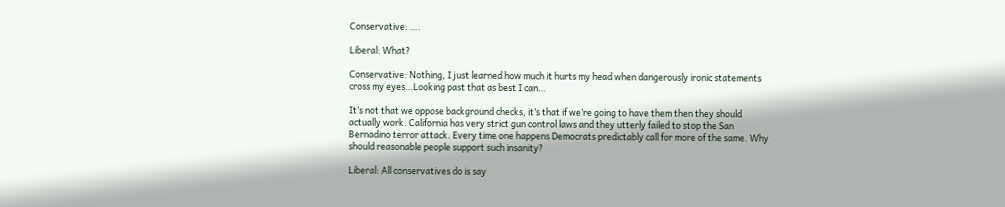Conservative: ….

Liberal: What?

Conservative: Nothing, I just learned how much it hurts my head when dangerously ironic statements cross my eyes…Looking past that as best I can…

It’s not that we oppose background checks, it’s that if we’re going to have them then they should actually work. California has very strict gun control laws and they utterly failed to stop the San Bernadino terror attack. Every time one happens Democrats predictably call for more of the same. Why should reasonable people support such insanity?

Liberal: All conservatives do is say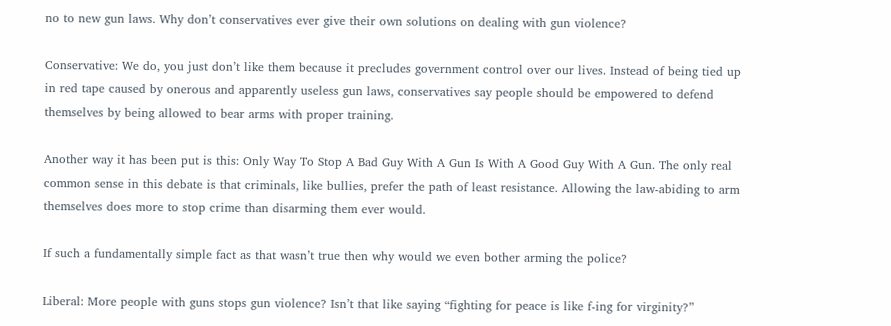no to new gun laws. Why don’t conservatives ever give their own solutions on dealing with gun violence?

Conservative: We do, you just don’t like them because it precludes government control over our lives. Instead of being tied up in red tape caused by onerous and apparently useless gun laws, conservatives say people should be empowered to defend themselves by being allowed to bear arms with proper training.

Another way it has been put is this: Only Way To Stop A Bad Guy With A Gun Is With A Good Guy With A Gun. The only real common sense in this debate is that criminals, like bullies, prefer the path of least resistance. Allowing the law-abiding to arm themselves does more to stop crime than disarming them ever would.

If such a fundamentally simple fact as that wasn’t true then why would we even bother arming the police?

Liberal: More people with guns stops gun violence? Isn’t that like saying “fighting for peace is like f-ing for virginity?”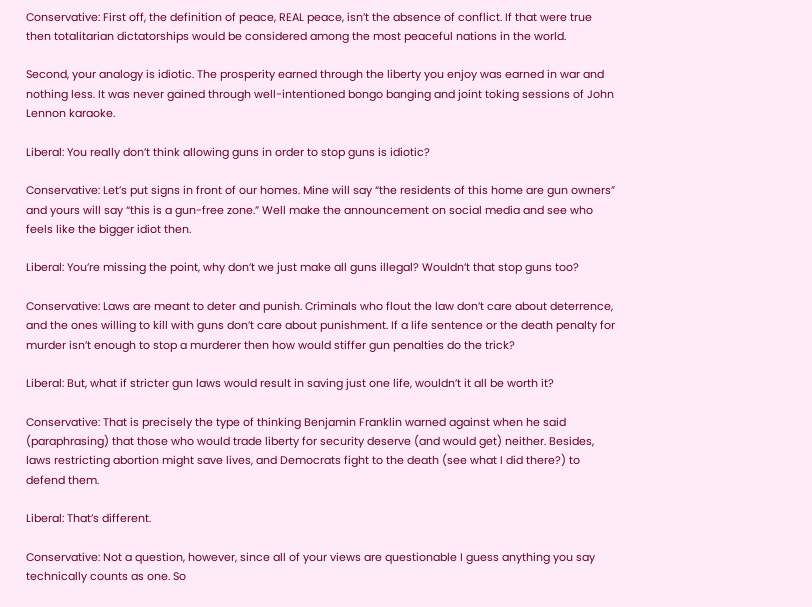Conservative: First off, the definition of peace, REAL peace, isn’t the absence of conflict. If that were true then totalitarian dictatorships would be considered among the most peaceful nations in the world.

Second, your analogy is idiotic. The prosperity earned through the liberty you enjoy was earned in war and nothing less. It was never gained through well-intentioned bongo banging and joint toking sessions of John Lennon karaoke.

Liberal: You really don’t think allowing guns in order to stop guns is idiotic?

Conservative: Let’s put signs in front of our homes. Mine will say “the residents of this home are gun owners” and yours will say “this is a gun-free zone.” Well make the announcement on social media and see who feels like the bigger idiot then.

Liberal: You’re missing the point, why don’t we just make all guns illegal? Wouldn’t that stop guns too?

Conservative: Laws are meant to deter and punish. Criminals who flout the law don’t care about deterrence, and the ones willing to kill with guns don’t care about punishment. If a life sentence or the death penalty for murder isn’t enough to stop a murderer then how would stiffer gun penalties do the trick?

Liberal: But, what if stricter gun laws would result in saving just one life, wouldn’t it all be worth it?

Conservative: That is precisely the type of thinking Benjamin Franklin warned against when he said (paraphrasing) that those who would trade liberty for security deserve (and would get) neither. Besides, laws restricting abortion might save lives, and Democrats fight to the death (see what I did there?) to defend them.

Liberal: That’s different.

Conservative: Not a question, however, since all of your views are questionable I guess anything you say technically counts as one. So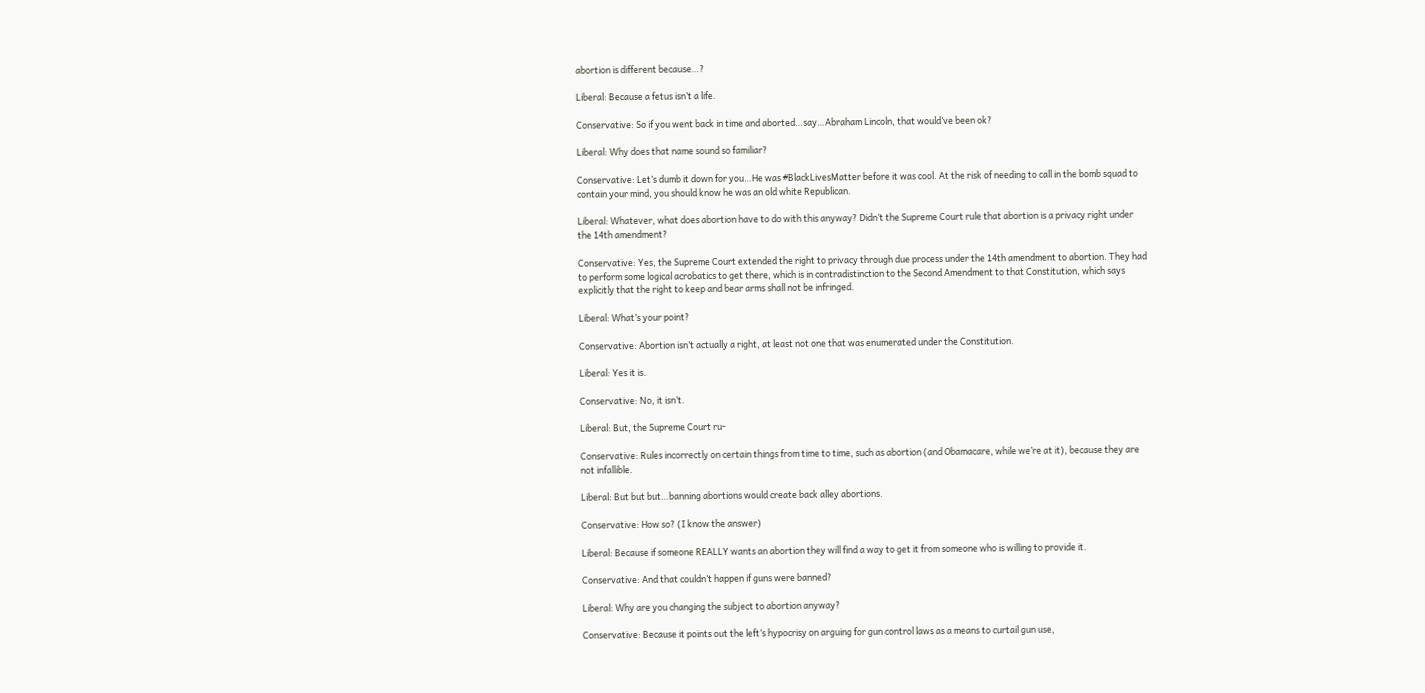abortion is different because…?

Liberal: Because a fetus isn’t a life.

Conservative: So if you went back in time and aborted…say…Abraham Lincoln, that would’ve been ok?

Liberal: Why does that name sound so familiar?

Conservative: Let’s dumb it down for you…He was #BlackLivesMatter before it was cool. At the risk of needing to call in the bomb squad to contain your mind, you should know he was an old white Republican.

Liberal: Whatever, what does abortion have to do with this anyway? Didn’t the Supreme Court rule that abortion is a privacy right under the 14th amendment?

Conservative: Yes, the Supreme Court extended the right to privacy through due process under the 14th amendment to abortion. They had to perform some logical acrobatics to get there, which is in contradistinction to the Second Amendment to that Constitution, which says explicitly that the right to keep and bear arms shall not be infringed.

Liberal: What’s your point?

Conservative: Abortion isn’t actually a right, at least not one that was enumerated under the Constitution.

Liberal: Yes it is.

Conservative: No, it isn’t.

Liberal: But, the Supreme Court ru-

Conservative: Rules incorrectly on certain things from time to time, such as abortion (and Obamacare, while we’re at it), because they are not infallible.

Liberal: But but but…banning abortions would create back alley abortions.

Conservative: How so? (I know the answer)

Liberal: Because if someone REALLY wants an abortion they will find a way to get it from someone who is willing to provide it.

Conservative: And that couldn’t happen if guns were banned?

Liberal: Why are you changing the subject to abortion anyway?

Conservative: Because it points out the left’s hypocrisy on arguing for gun control laws as a means to curtail gun use,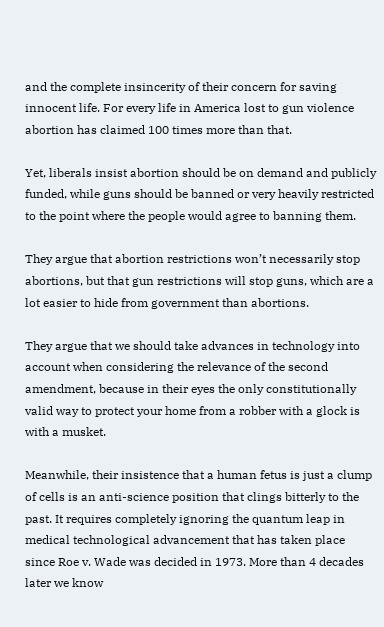and the complete insincerity of their concern for saving innocent life. For every life in America lost to gun violence abortion has claimed 100 times more than that.

Yet, liberals insist abortion should be on demand and publicly funded, while guns should be banned or very heavily restricted to the point where the people would agree to banning them.

They argue that abortion restrictions won’t necessarily stop abortions, but that gun restrictions will stop guns, which are a lot easier to hide from government than abortions.

They argue that we should take advances in technology into account when considering the relevance of the second amendment, because in their eyes the only constitutionally valid way to protect your home from a robber with a glock is with a musket.

Meanwhile, their insistence that a human fetus is just a clump of cells is an anti-science position that clings bitterly to the past. It requires completely ignoring the quantum leap in medical technological advancement that has taken place since Roe v. Wade was decided in 1973. More than 4 decades later we know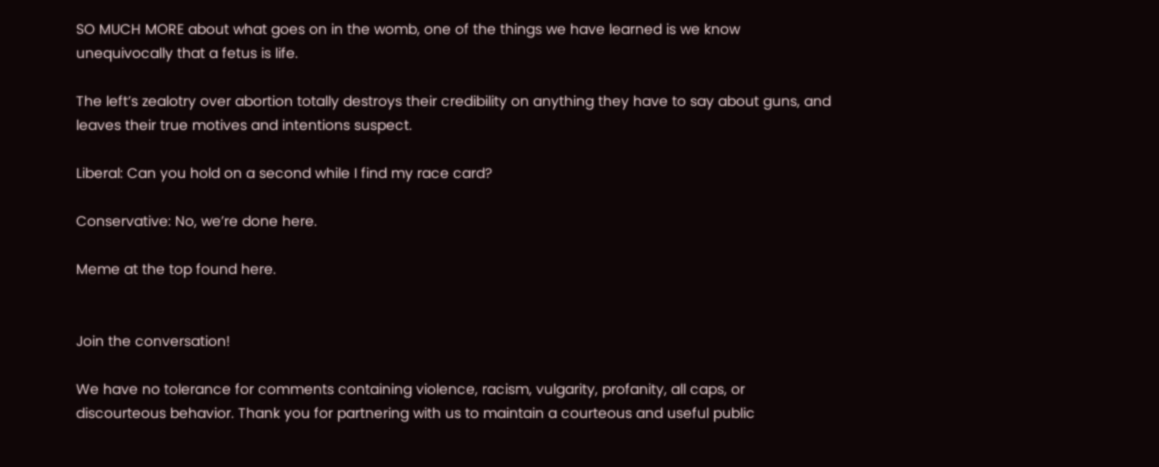SO MUCH MORE about what goes on in the womb, one of the things we have learned is we know unequivocally that a fetus is life.

The left’s zealotry over abortion totally destroys their credibility on anything they have to say about guns, and leaves their true motives and intentions suspect.

Liberal: Can you hold on a second while I find my race card?

Conservative: No, we’re done here.

Meme at the top found here.


Join the conversation!

We have no tolerance for comments containing violence, racism, vulgarity, profanity, all caps, or discourteous behavior. Thank you for partnering with us to maintain a courteous and useful public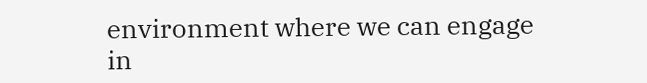environment where we can engage in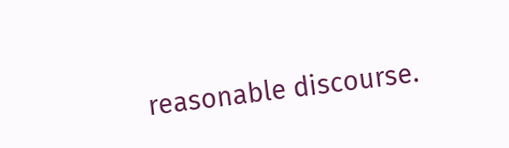reasonable discourse.